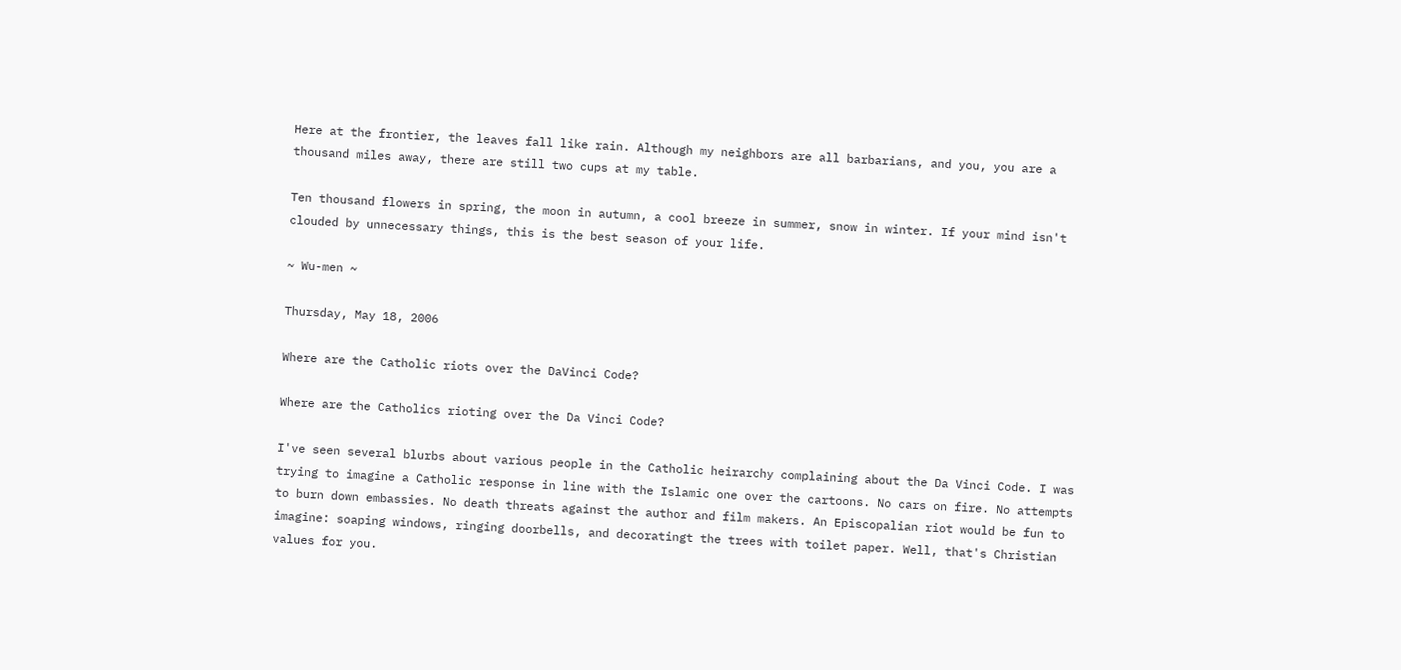Here at the frontier, the leaves fall like rain. Although my neighbors are all barbarians, and you, you are a thousand miles away, there are still two cups at my table.

Ten thousand flowers in spring, the moon in autumn, a cool breeze in summer, snow in winter. If your mind isn't clouded by unnecessary things, this is the best season of your life.

~ Wu-men ~

Thursday, May 18, 2006

Where are the Catholic riots over the DaVinci Code?

Where are the Catholics rioting over the Da Vinci Code?

I've seen several blurbs about various people in the Catholic heirarchy complaining about the Da Vinci Code. I was trying to imagine a Catholic response in line with the Islamic one over the cartoons. No cars on fire. No attempts to burn down embassies. No death threats against the author and film makers. An Episcopalian riot would be fun to imagine: soaping windows, ringing doorbells, and decoratingt the trees with toilet paper. Well, that's Christian values for you.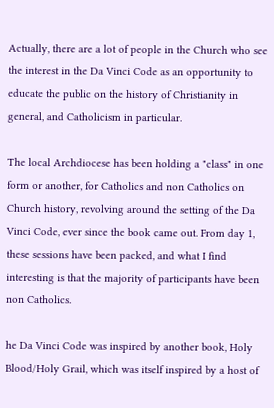Actually, there are a lot of people in the Church who see the interest in the Da Vinci Code as an opportunity to educate the public on the history of Christianity in general, and Catholicism in particular.

The local Archdiocese has been holding a "class" in one form or another, for Catholics and non Catholics on Church history, revolving around the setting of the Da Vinci Code, ever since the book came out. From day 1, these sessions have been packed, and what I find interesting is that the majority of participants have been non Catholics.

he Da Vinci Code was inspired by another book, Holy Blood/Holy Grail, which was itself inspired by a host of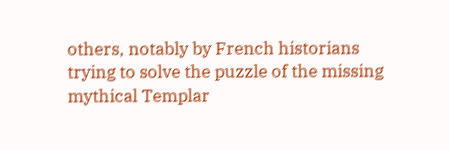others, notably by French historians trying to solve the puzzle of the missing mythical Templar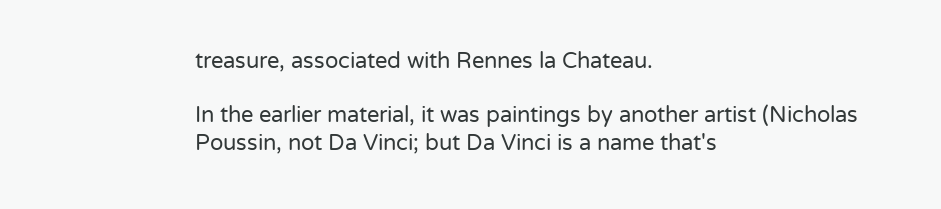treasure, associated with Rennes la Chateau.

In the earlier material, it was paintings by another artist (Nicholas Poussin, not Da Vinci; but Da Vinci is a name that's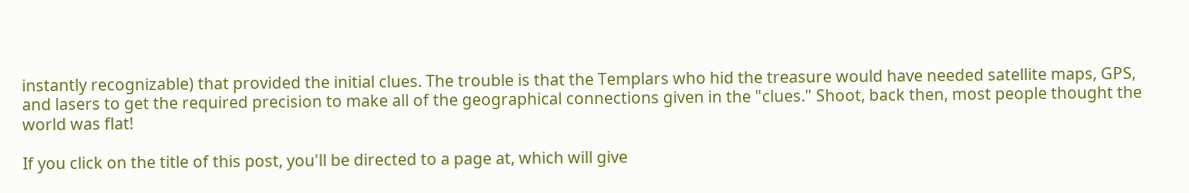instantly recognizable) that provided the initial clues. The trouble is that the Templars who hid the treasure would have needed satellite maps, GPS, and lasers to get the required precision to make all of the geographical connections given in the "clues." Shoot, back then, most people thought the world was flat!

If you click on the title of this post, you'll be directed to a page at, which will give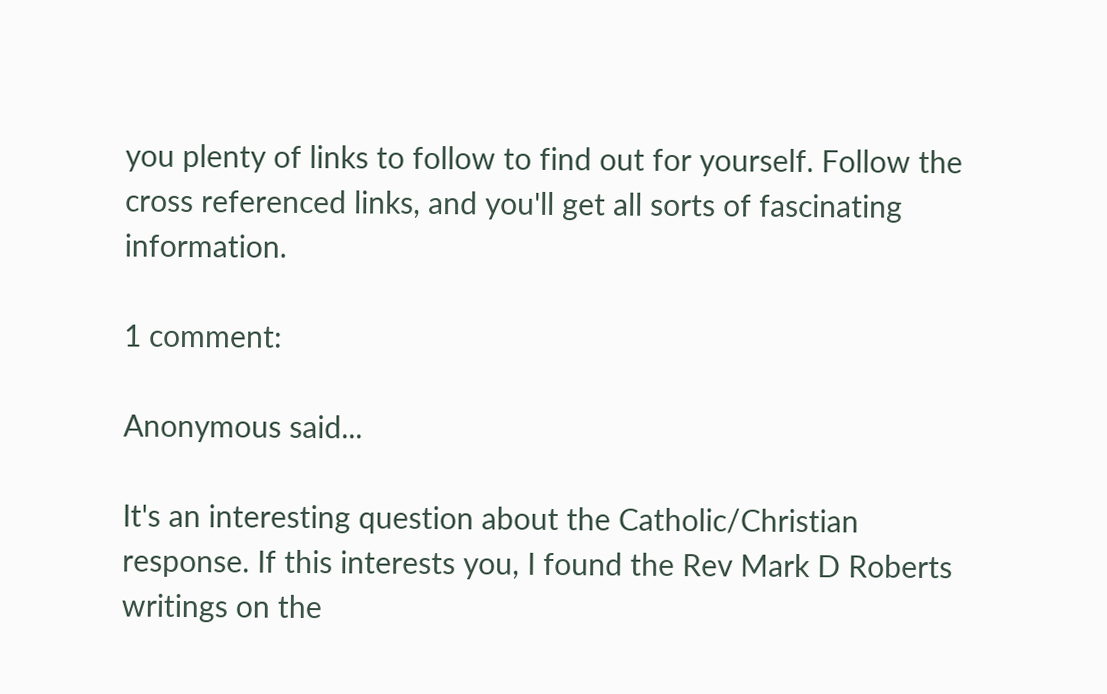you plenty of links to follow to find out for yourself. Follow the cross referenced links, and you'll get all sorts of fascinating information.

1 comment:

Anonymous said...

It's an interesting question about the Catholic/Christian response. If this interests you, I found the Rev Mark D Roberts writings on the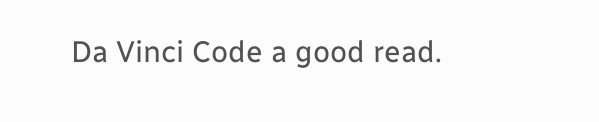Da Vinci Code a good read.